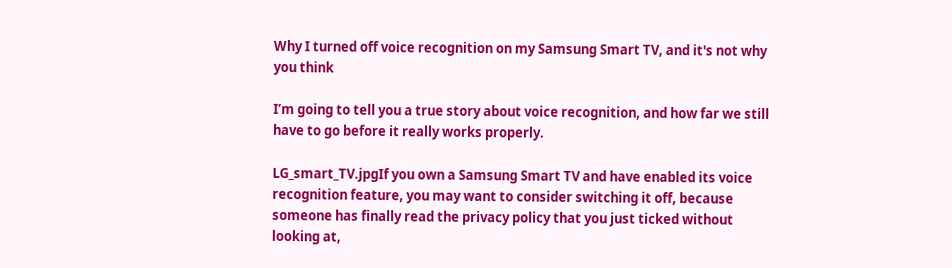Why I turned off voice recognition on my Samsung Smart TV, and it's not why you think

I’m going to tell you a true story about voice recognition, and how far we still have to go before it really works properly.

LG_smart_TV.jpgIf you own a Samsung Smart TV and have enabled its voice recognition feature, you may want to consider switching it off, because someone has finally read the privacy policy that you just ticked without looking at,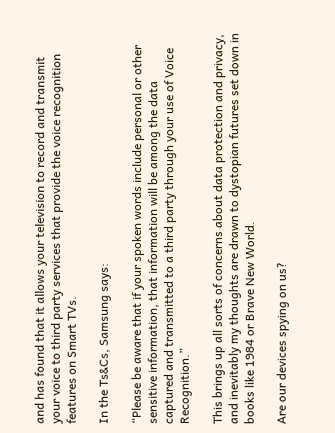and has found that it allows your television to record and transmit your voice to third party services that provide the voice recognition features on Smart TVs.

In the Ts&Cs, Samsung says:

“Please be aware that if your spoken words include personal or other sensitive information, that information will be among the data captured and transmitted to a third party through your use of Voice Recognition.”

This brings up all sorts of concerns about data protection and privacy, and inevitably my thoughts are drawn to dystopian futures set down in books like 1984 or Brave New World.

Are our devices spying on us?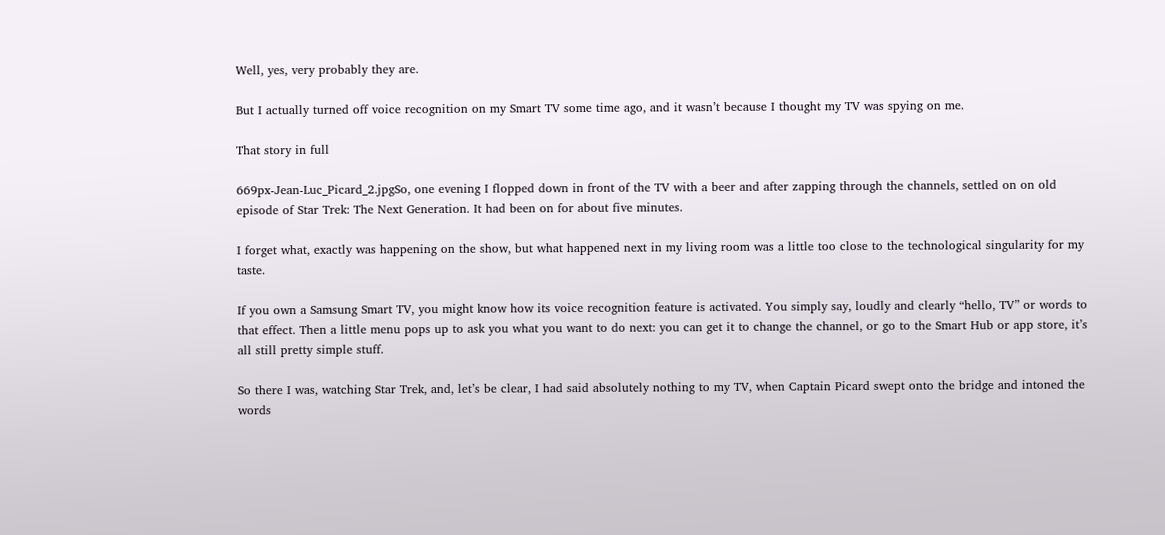Well, yes, very probably they are.

But I actually turned off voice recognition on my Smart TV some time ago, and it wasn’t because I thought my TV was spying on me.

That story in full

669px-Jean-Luc_Picard_2.jpgSo, one evening I flopped down in front of the TV with a beer and after zapping through the channels, settled on on old episode of Star Trek: The Next Generation. It had been on for about five minutes.

I forget what, exactly was happening on the show, but what happened next in my living room was a little too close to the technological singularity for my taste.

If you own a Samsung Smart TV, you might know how its voice recognition feature is activated. You simply say, loudly and clearly “hello, TV” or words to that effect. Then a little menu pops up to ask you what you want to do next: you can get it to change the channel, or go to the Smart Hub or app store, it’s all still pretty simple stuff.

So there I was, watching Star Trek, and, let’s be clear, I had said absolutely nothing to my TV, when Captain Picard swept onto the bridge and intoned the words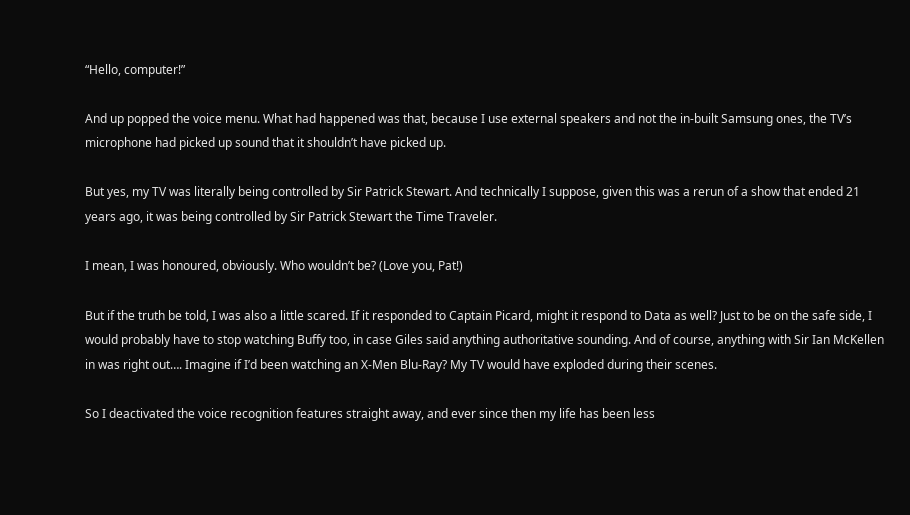“Hello, computer!”

And up popped the voice menu. What had happened was that, because I use external speakers and not the in-built Samsung ones, the TV’s microphone had picked up sound that it shouldn’t have picked up.

But yes, my TV was literally being controlled by Sir Patrick Stewart. And technically I suppose, given this was a rerun of a show that ended 21 years ago, it was being controlled by Sir Patrick Stewart the Time Traveler.

I mean, I was honoured, obviously. Who wouldn’t be? (Love you, Pat!)

But if the truth be told, I was also a little scared. If it responded to Captain Picard, might it respond to Data as well? Just to be on the safe side, I would probably have to stop watching Buffy too, in case Giles said anything authoritative sounding. And of course, anything with Sir Ian McKellen in was right out…. Imagine if I’d been watching an X-Men Blu-Ray? My TV would have exploded during their scenes.

So I deactivated the voice recognition features straight away, and ever since then my life has been less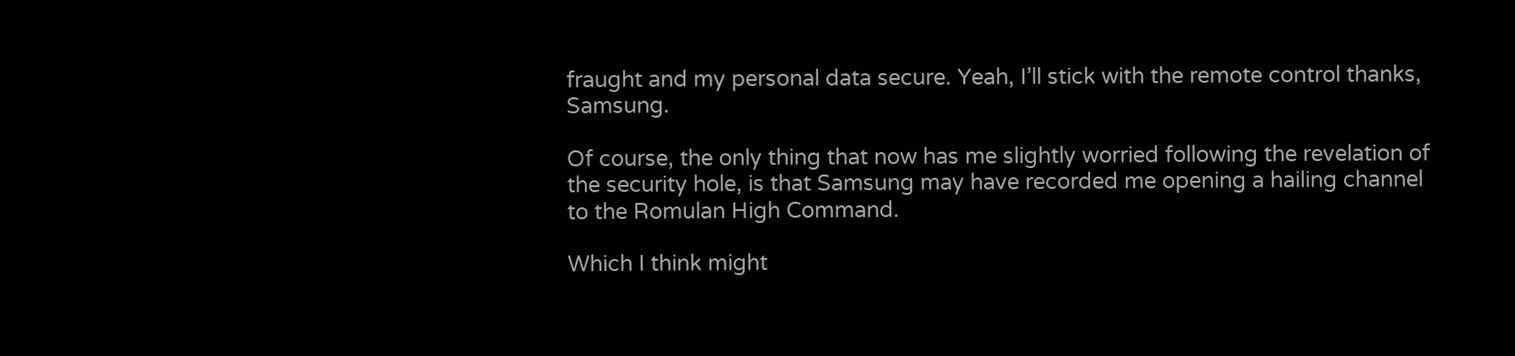fraught and my personal data secure. Yeah, I’ll stick with the remote control thanks, Samsung.

Of course, the only thing that now has me slightly worried following the revelation of the security hole, is that Samsung may have recorded me opening a hailing channel to the Romulan High Command.

Which I think might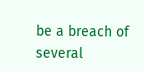be a breach of several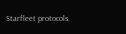Starfleet protocols.